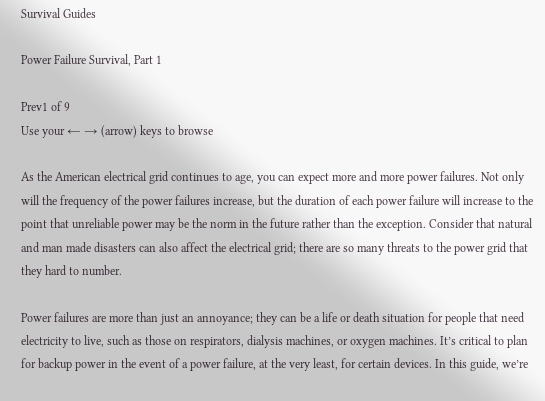Survival Guides

Power Failure Survival, Part 1

Prev1 of 9
Use your ← → (arrow) keys to browse

As the American electrical grid continues to age, you can expect more and more power failures. Not only will the frequency of the power failures increase, but the duration of each power failure will increase to the point that unreliable power may be the norm in the future rather than the exception. Consider that natural and man made disasters can also affect the electrical grid; there are so many threats to the power grid that they hard to number.

Power failures are more than just an annoyance; they can be a life or death situation for people that need electricity to live, such as those on respirators, dialysis machines, or oxygen machines. It’s critical to plan for backup power in the event of a power failure, at the very least, for certain devices. In this guide, we’re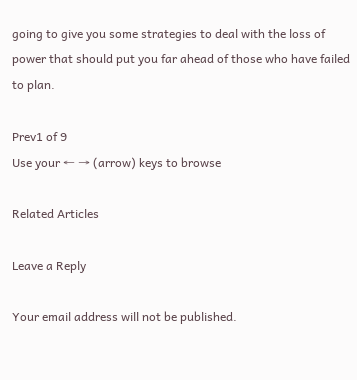going to give you some strategies to deal with the loss of power that should put you far ahead of those who have failed to plan.

Prev1 of 9
Use your ← → (arrow) keys to browse

Related Articles

Leave a Reply

Your email address will not be published.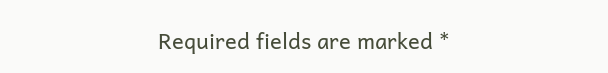Required fields are marked *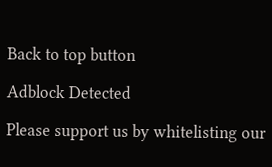Back to top button

Adblock Detected

Please support us by whitelisting our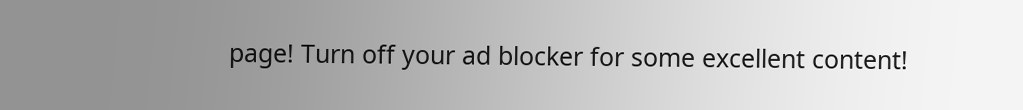page! Turn off your ad blocker for some excellent content!